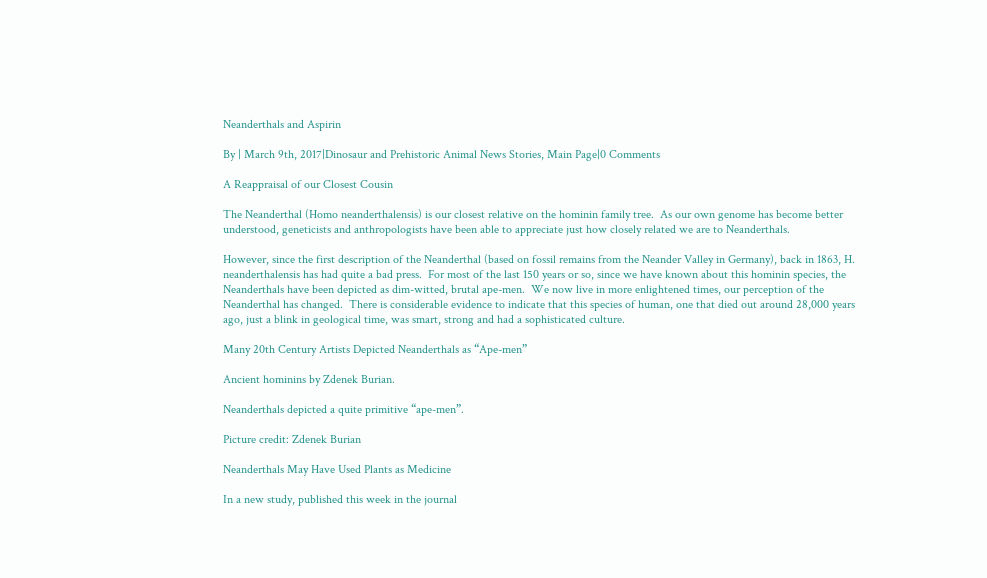Neanderthals and Aspirin

By | March 9th, 2017|Dinosaur and Prehistoric Animal News Stories, Main Page|0 Comments

A Reappraisal of our Closest Cousin

The Neanderthal (Homo neanderthalensis) is our closest relative on the hominin family tree.  As our own genome has become better understood, geneticists and anthropologists have been able to appreciate just how closely related we are to Neanderthals.

However, since the first description of the Neanderthal (based on fossil remains from the Neander Valley in Germany), back in 1863, H. neanderthalensis has had quite a bad press.  For most of the last 150 years or so, since we have known about this hominin species, the Neanderthals have been depicted as dim-witted, brutal ape-men.  We now live in more enlightened times, our perception of the Neanderthal has changed.  There is considerable evidence to indicate that this species of human, one that died out around 28,000 years ago, just a blink in geological time, was smart, strong and had a sophisticated culture.

Many 20th Century Artists Depicted Neanderthals as “Ape-men”

Ancient hominins by Zdenek Burian.

Neanderthals depicted a quite primitive “ape-men”.

Picture credit: Zdenek Burian

Neanderthals May Have Used Plants as Medicine

In a new study, published this week in the journal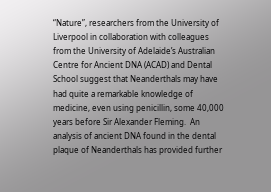“Nature”, researchers from the University of Liverpool in collaboration with colleagues from the University of Adelaide’s Australian Centre for Ancient DNA (ACAD) and Dental School suggest that Neanderthals may have had quite a remarkable knowledge of medicine, even using penicillin, some 40,000 years before Sir Alexander Fleming.  An analysis of ancient DNA found in the dental plaque of Neanderthals has provided further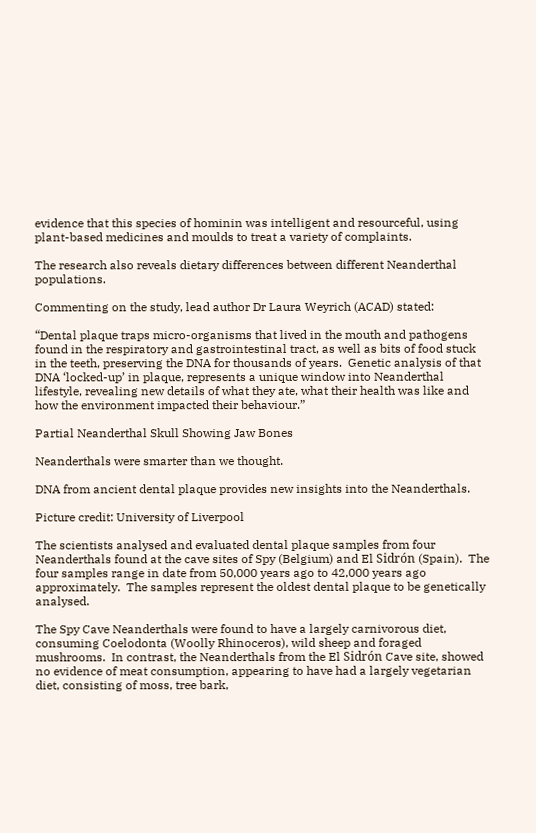evidence that this species of hominin was intelligent and resourceful, using plant-based medicines and moulds to treat a variety of complaints.

The research also reveals dietary differences between different Neanderthal populations.

Commenting on the study, lead author Dr Laura Weyrich (ACAD) stated:

“Dental plaque traps micro-organisms that lived in the mouth and pathogens found in the respiratory and gastrointestinal tract, as well as bits of food stuck in the teeth, preserving the DNA for thousands of years.  Genetic analysis of that DNA ‘locked-up’ in plaque, represents a unique window into Neanderthal lifestyle, revealing new details of what they ate, what their health was like and how the environment impacted their behaviour.”

Partial Neanderthal Skull Showing Jaw Bones

Neanderthals were smarter than we thought.

DNA from ancient dental plaque provides new insights into the Neanderthals.

Picture credit: University of Liverpool

The scientists analysed and evaluated dental plaque samples from four Neanderthals found at the cave sites of Spy (Belgium) and El Sidrón (Spain).  The four samples range in date from 50,000 years ago to 42,000 years ago approximately.  The samples represent the oldest dental plaque to be genetically analysed.

The Spy Cave Neanderthals were found to have a largely carnivorous diet, consuming Coelodonta (Woolly Rhinoceros), wild sheep and foraged mushrooms.  In contrast, the Neanderthals from the El Sidrón Cave site, showed no evidence of meat consumption, appearing to have had a largely vegetarian diet, consisting of moss, tree bark,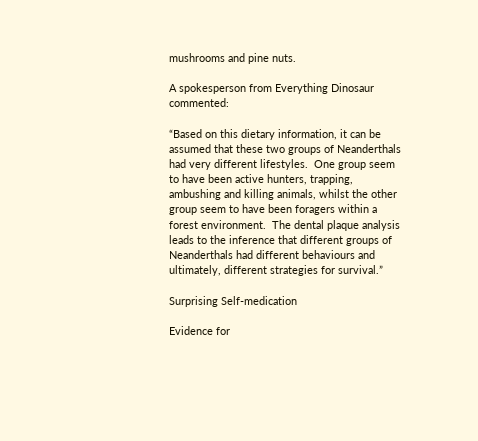mushrooms and pine nuts.

A spokesperson from Everything Dinosaur commented:

“Based on this dietary information, it can be assumed that these two groups of Neanderthals had very different lifestyles.  One group seem to have been active hunters, trapping, ambushing and killing animals, whilst the other group seem to have been foragers within a forest environment.  The dental plaque analysis leads to the inference that different groups of Neanderthals had different behaviours and ultimately, different strategies for survival.”

Surprising Self-medication

Evidence for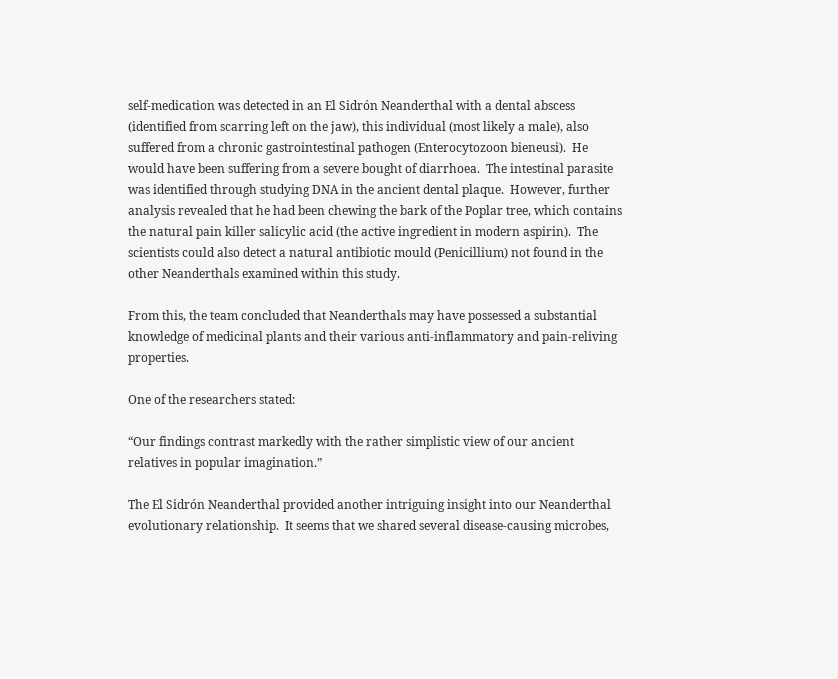self-medication was detected in an El Sidrón Neanderthal with a dental abscess (identified from scarring left on the jaw), this individual (most likely a male), also suffered from a chronic gastrointestinal pathogen (Enterocytozoon bieneusi).  He would have been suffering from a severe bought of diarrhoea.  The intestinal parasite was identified through studying DNA in the ancient dental plaque.  However, further analysis revealed that he had been chewing the bark of the Poplar tree, which contains the natural pain killer salicylic acid (the active ingredient in modern aspirin).  The scientists could also detect a natural antibiotic mould (Penicillium) not found in the other Neanderthals examined within this study.

From this, the team concluded that Neanderthals may have possessed a substantial knowledge of medicinal plants and their various anti-inflammatory and pain-reliving properties.

One of the researchers stated:

“Our findings contrast markedly with the rather simplistic view of our ancient relatives in popular imagination.”

The El Sidrón Neanderthal provided another intriguing insight into our Neanderthal evolutionary relationship.  It seems that we shared several disease-causing microbes,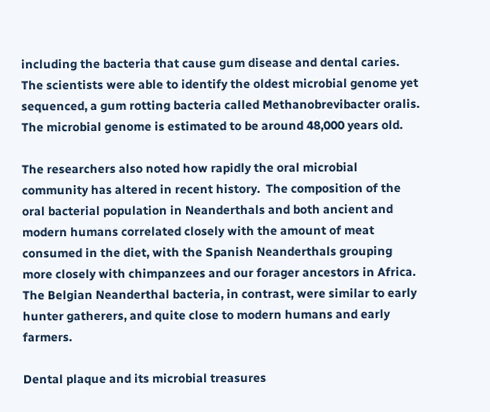including the bacteria that cause gum disease and dental caries.  The scientists were able to identify the oldest microbial genome yet sequenced, a gum rotting bacteria called Methanobrevibacter oralis.  The microbial genome is estimated to be around 48,000 years old.

The researchers also noted how rapidly the oral microbial community has altered in recent history.  The composition of the oral bacterial population in Neanderthals and both ancient and modern humans correlated closely with the amount of meat consumed in the diet, with the Spanish Neanderthals grouping more closely with chimpanzees and our forager ancestors in Africa.  The Belgian Neanderthal bacteria, in contrast, were similar to early hunter gatherers, and quite close to modern humans and early farmers.

Dental plaque and its microbial treasures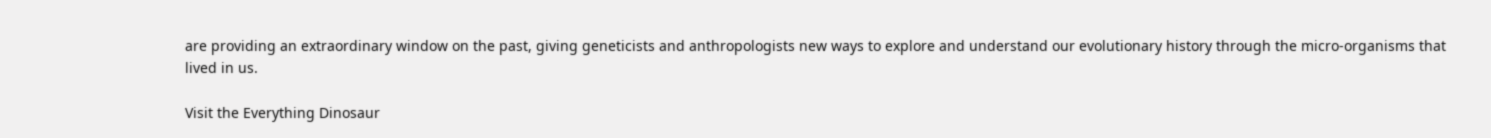are providing an extraordinary window on the past, giving geneticists and anthropologists new ways to explore and understand our evolutionary history through the micro-organisms that lived in us.

Visit the Everything Dinosaur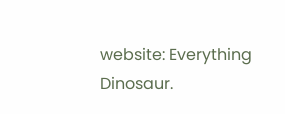website: Everything Dinosaur.